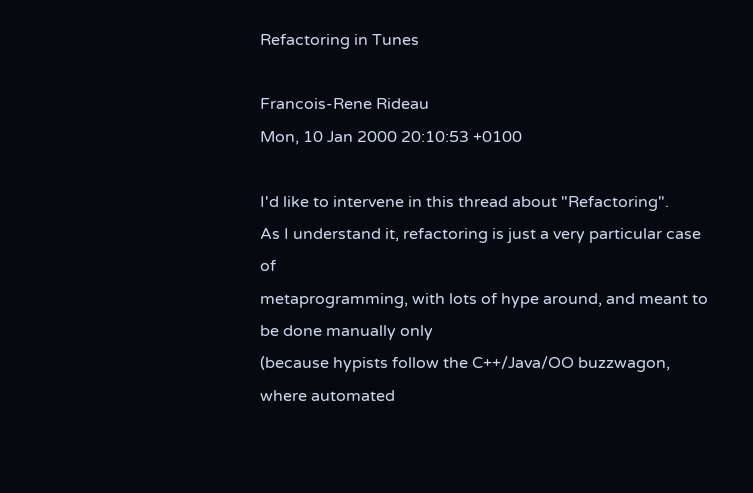Refactoring in Tunes

Francois-Rene Rideau
Mon, 10 Jan 2000 20:10:53 +0100

I'd like to intervene in this thread about "Refactoring".
As I understand it, refactoring is just a very particular case of
metaprogramming, with lots of hype around, and meant to be done manually only
(because hypists follow the C++/Java/OO buzzwagon, where automated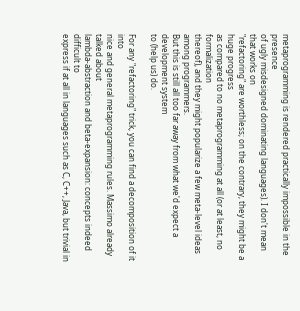metaprogramming is rendered practically impossible in the presence
of ugly misdesigned dominating languages). I don't mean that works on
"refactoring" are worthless; on the contrary, they might be a huge progress
as compared to no metaprogramming at all (or at least, no formalization
thereof), and they might popularize a few meta-level ideas among programmers.
But this is still all too far away from what we'd expect a development system
to (help us) do.

For any "refactoring" trick, you can find a decomposition of it into
nice and general metaprogramming rules. Massimo already talked about
lambda-abstraction and beta-expansion: concepts indeed difficult to
express if at all in languages such as C, C++, Java, but trivial in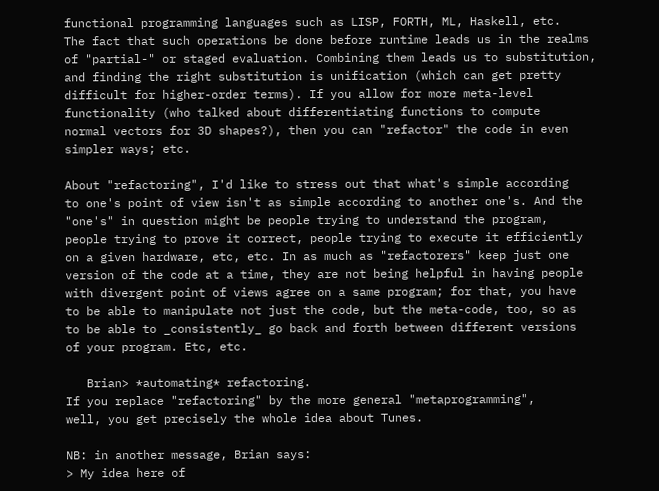functional programming languages such as LISP, FORTH, ML, Haskell, etc.
The fact that such operations be done before runtime leads us in the realms
of "partial-" or staged evaluation. Combining them leads us to substitution,
and finding the right substitution is unification (which can get pretty
difficult for higher-order terms). If you allow for more meta-level
functionality (who talked about differentiating functions to compute
normal vectors for 3D shapes?), then you can "refactor" the code in even
simpler ways; etc.

About "refactoring", I'd like to stress out that what's simple according
to one's point of view isn't as simple according to another one's. And the
"one's" in question might be people trying to understand the program,
people trying to prove it correct, people trying to execute it efficiently
on a given hardware, etc, etc. In as much as "refactorers" keep just one
version of the code at a time, they are not being helpful in having people
with divergent point of views agree on a same program; for that, you have
to be able to manipulate not just the code, but the meta-code, too, so as
to be able to _consistently_ go back and forth between different versions
of your program. Etc, etc.

   Brian> *automating* refactoring.
If you replace "refactoring" by the more general "metaprogramming",
well, you get precisely the whole idea about Tunes.

NB: in another message, Brian says:
> My idea here of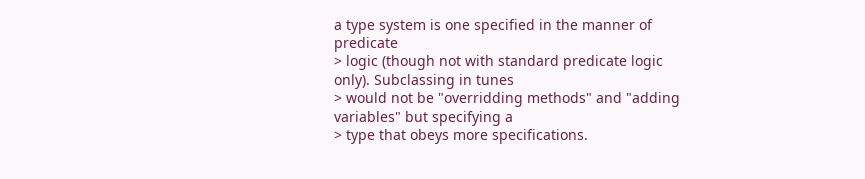a type system is one specified in the manner of predicate
> logic (though not with standard predicate logic only). Subclassing in tunes
> would not be "overridding methods" and "adding variables" but specifying a
> type that obeys more specifications.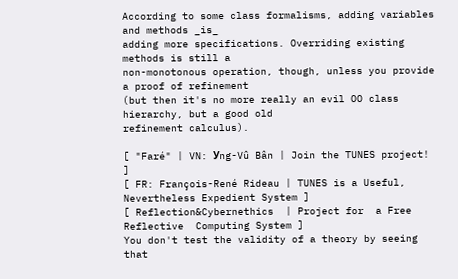According to some class formalisms, adding variables and methods _is_
adding more specifications. Overriding existing methods is still a
non-monotonous operation, though, unless you provide a proof of refinement
(but then it's no more really an evil OO class hierarchy, but a good old
refinement calculus).

[ "Faré" | VN: Уng-Vû Bân | Join the TUNES project!  ]
[ FR: François-René Rideau | TUNES is a Useful, Nevertheless Expedient System ]
[ Reflection&Cybernethics  | Project for  a Free Reflective  Computing System ]
You don't test the validity of a theory by seeing that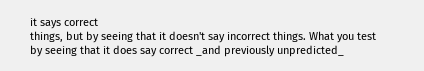it says correct
things, but by seeing that it doesn't say incorrect things. What you test
by seeing that it does say correct _and previously unpredicted_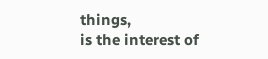things,
is the interest of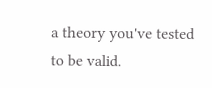a theory you've tested to be valid.